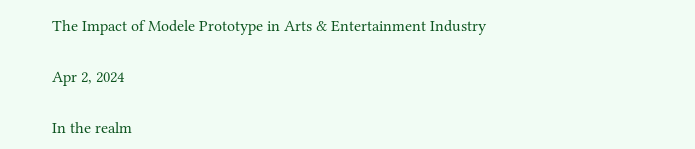The Impact of Modele Prototype in Arts & Entertainment Industry

Apr 2, 2024

In the realm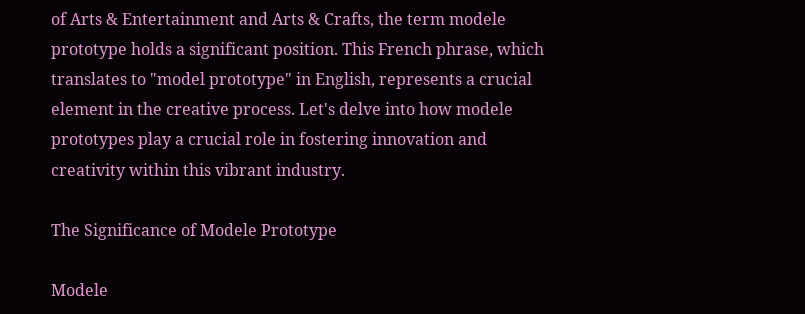of Arts & Entertainment and Arts & Crafts, the term modele prototype holds a significant position. This French phrase, which translates to "model prototype" in English, represents a crucial element in the creative process. Let's delve into how modele prototypes play a crucial role in fostering innovation and creativity within this vibrant industry.

The Significance of Modele Prototype

Modele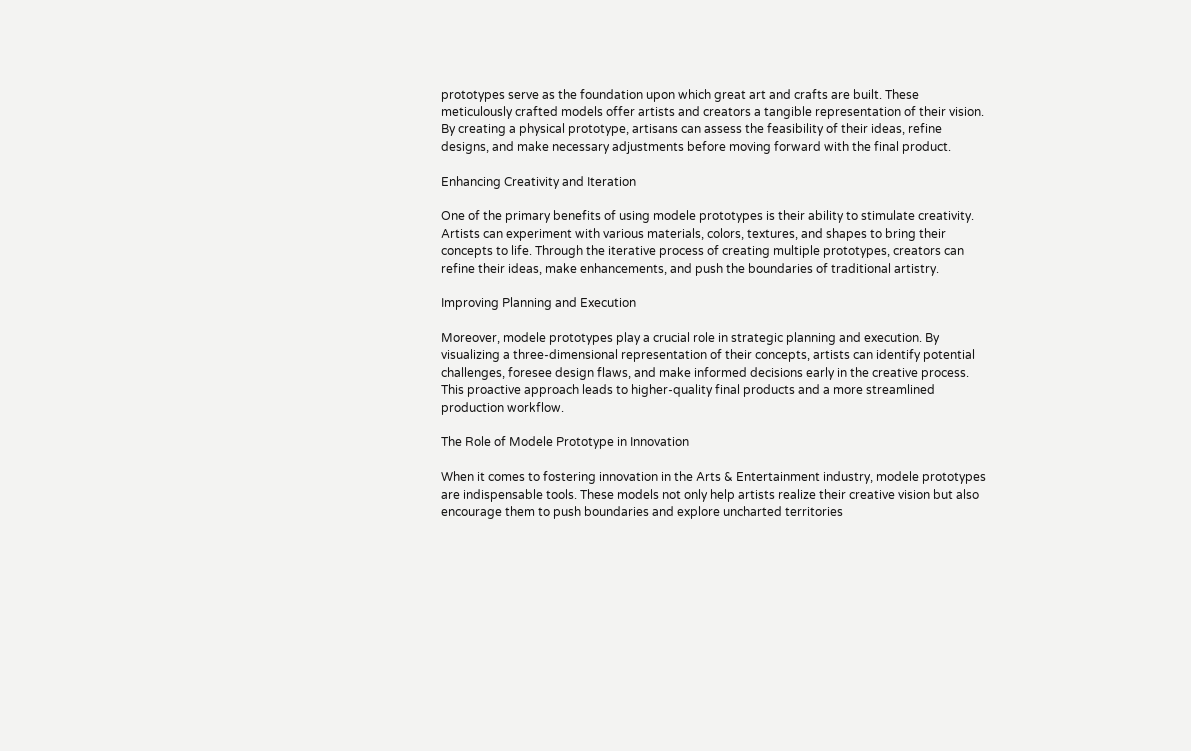prototypes serve as the foundation upon which great art and crafts are built. These meticulously crafted models offer artists and creators a tangible representation of their vision. By creating a physical prototype, artisans can assess the feasibility of their ideas, refine designs, and make necessary adjustments before moving forward with the final product.

Enhancing Creativity and Iteration

One of the primary benefits of using modele prototypes is their ability to stimulate creativity. Artists can experiment with various materials, colors, textures, and shapes to bring their concepts to life. Through the iterative process of creating multiple prototypes, creators can refine their ideas, make enhancements, and push the boundaries of traditional artistry.

Improving Planning and Execution

Moreover, modele prototypes play a crucial role in strategic planning and execution. By visualizing a three-dimensional representation of their concepts, artists can identify potential challenges, foresee design flaws, and make informed decisions early in the creative process. This proactive approach leads to higher-quality final products and a more streamlined production workflow.

The Role of Modele Prototype in Innovation

When it comes to fostering innovation in the Arts & Entertainment industry, modele prototypes are indispensable tools. These models not only help artists realize their creative vision but also encourage them to push boundaries and explore uncharted territories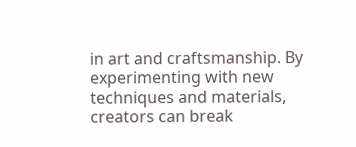in art and craftsmanship. By experimenting with new techniques and materials, creators can break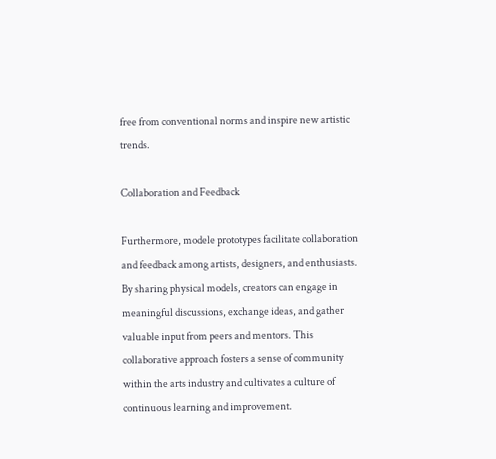free from conventional norms and inspire new artistic trends.

Collaboration and Feedback

Furthermore, modele prototypes facilitate collaboration and feedback among artists, designers, and enthusiasts. By sharing physical models, creators can engage in meaningful discussions, exchange ideas, and gather valuable input from peers and mentors. This collaborative approach fosters a sense of community within the arts industry and cultivates a culture of continuous learning and improvement.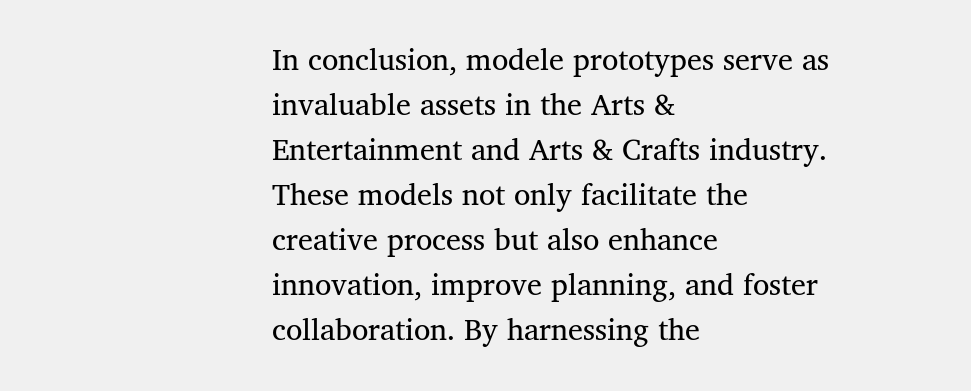In conclusion, modele prototypes serve as invaluable assets in the Arts & Entertainment and Arts & Crafts industry. These models not only facilitate the creative process but also enhance innovation, improve planning, and foster collaboration. By harnessing the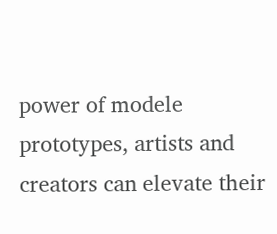power of modele prototypes, artists and creators can elevate their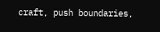craft, push boundaries,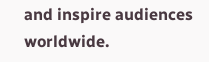and inspire audiences worldwide.